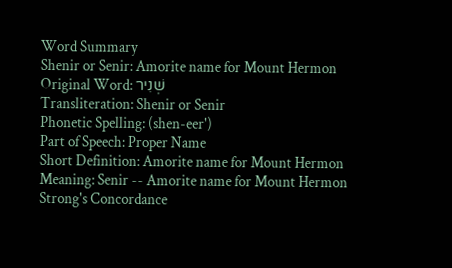Word Summary
Shenir or Senir: Amorite name for Mount Hermon
Original Word: שְׁנִיר
Transliteration: Shenir or Senir
Phonetic Spelling: (shen-eer')
Part of Speech: Proper Name
Short Definition: Amorite name for Mount Hermon
Meaning: Senir -- Amorite name for Mount Hermon
Strong's Concordance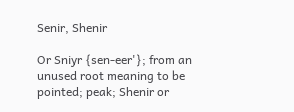Senir, Shenir

Or Sniyr {sen-eer'}; from an unused root meaning to be pointed; peak; Shenir or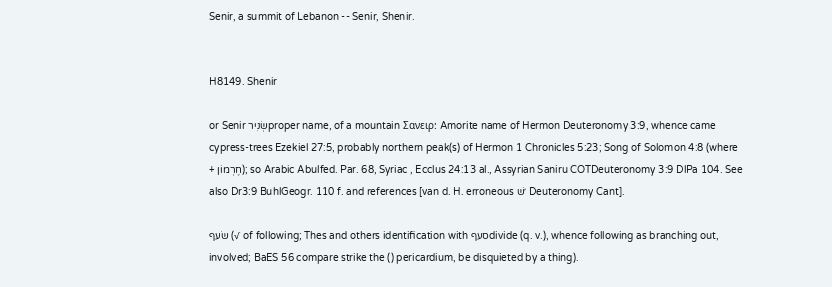Senir, a summit of Lebanon -- Senir, Shenir.


H8149. Shenir

or Senir שְׂנִירproper name, of a mountain Σανειρ: Amorite name of Hermon Deuteronomy 3:9, whence came cypress-trees Ezekiel 27:5, probably northern peak(s) of Hermon 1 Chronicles 5:23; Song of Solomon 4:8 (where + חֶרְמוֺן); so Arabic Abulfed. Par. 68, Syriac , Ecclus 24:13 al., Assyrian Saniru COTDeuteronomy 3:9 DlPa 104. See also Dr3:9 BuhlGeogr. 110 f. and references [van d. H. erroneous ׳שׁ Deuteronomy Cant].

שׂעף (√ of following; Thes and others identification with סעףdivide (q. v.), whence following as branching out, involved; BaES 56 compare strike the () pericardium, be disquieted by a thing).